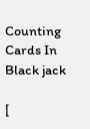Counting Cards In Black jack

[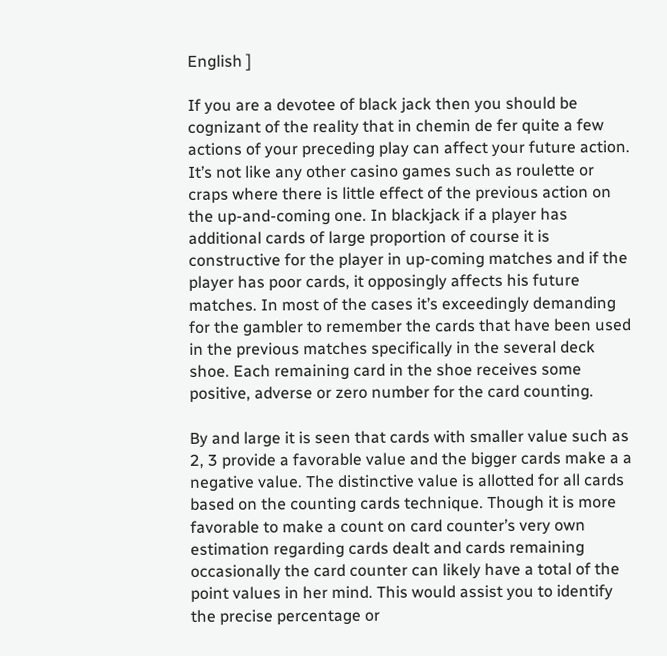English ]

If you are a devotee of black jack then you should be cognizant of the reality that in chemin de fer quite a few actions of your preceding play can affect your future action. It’s not like any other casino games such as roulette or craps where there is little effect of the previous action on the up-and-coming one. In blackjack if a player has additional cards of large proportion of course it is constructive for the player in up-coming matches and if the player has poor cards, it opposingly affects his future matches. In most of the cases it’s exceedingly demanding for the gambler to remember the cards that have been used in the previous matches specifically in the several deck shoe. Each remaining card in the shoe receives some positive, adverse or zero number for the card counting.

By and large it is seen that cards with smaller value such as 2, 3 provide a favorable value and the bigger cards make a a negative value. The distinctive value is allotted for all cards based on the counting cards technique. Though it is more favorable to make a count on card counter’s very own estimation regarding cards dealt and cards remaining occasionally the card counter can likely have a total of the point values in her mind. This would assist you to identify the precise percentage or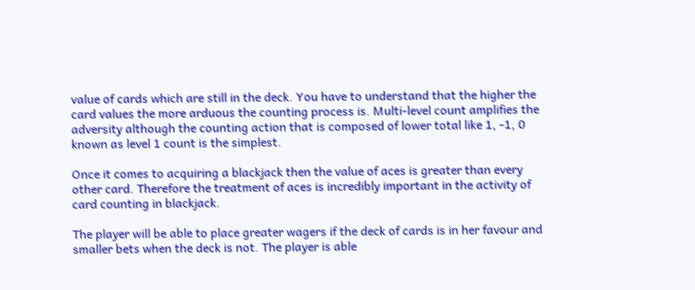value of cards which are still in the deck. You have to understand that the higher the card values the more arduous the counting process is. Multi-level count amplifies the adversity although the counting action that is composed of lower total like 1, -1, 0 known as level 1 count is the simplest.

Once it comes to acquiring a blackjack then the value of aces is greater than every other card. Therefore the treatment of aces is incredibly important in the activity of card counting in blackjack.

The player will be able to place greater wagers if the deck of cards is in her favour and smaller bets when the deck is not. The player is able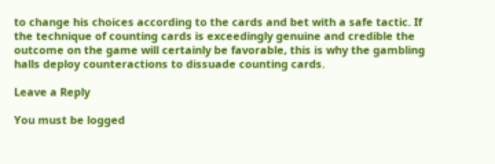to change his choices according to the cards and bet with a safe tactic. If the technique of counting cards is exceedingly genuine and credible the outcome on the game will certainly be favorable, this is why the gambling halls deploy counteractions to dissuade counting cards.

Leave a Reply

You must be logged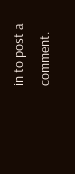in to post a comment.